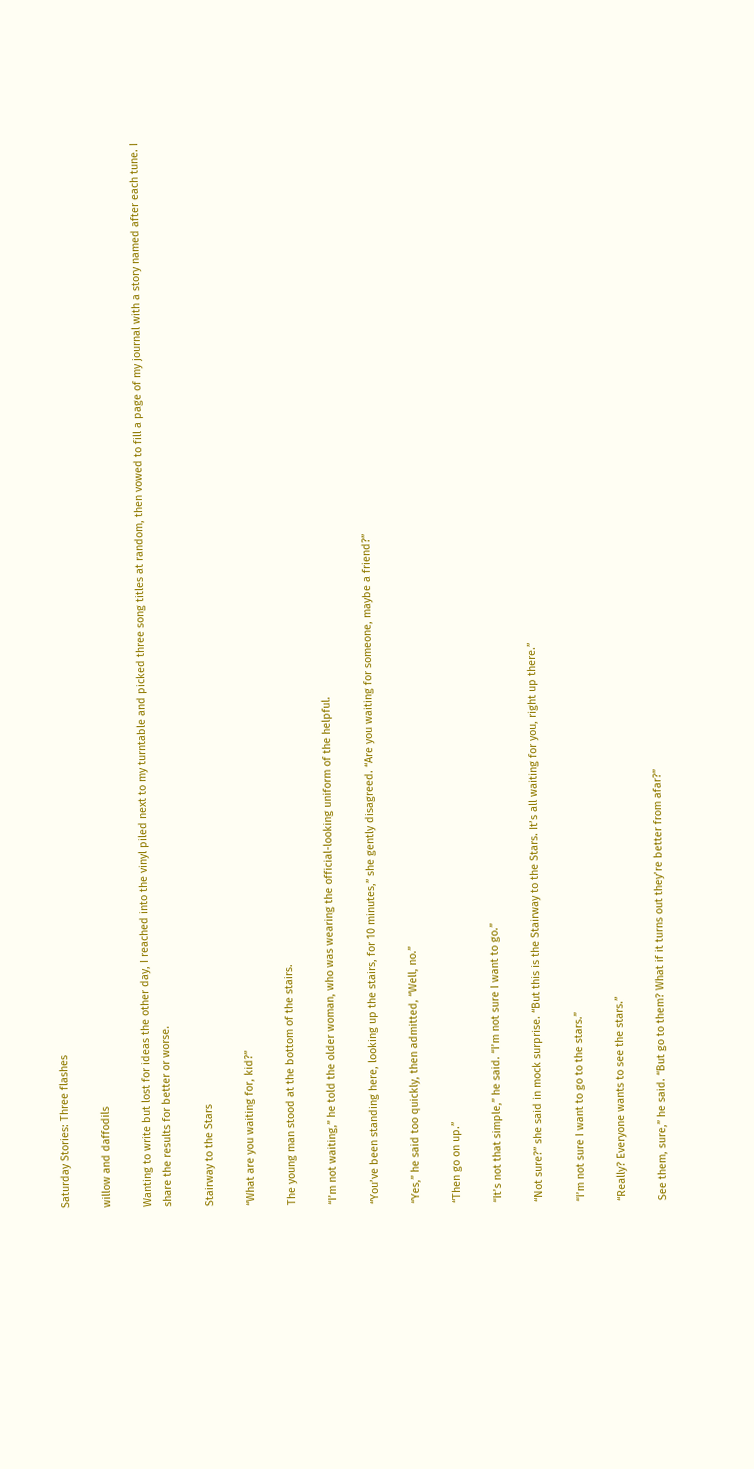Saturday Stories: Three flashes

willow and daffodils

Wanting to write but lost for ideas the other day, I reached into the vinyl piled next to my turntable and picked three song titles at random, then vowed to fill a page of my journal with a story named after each tune. I share the results for better or worse.

Stairway to the Stars

“What are you waiting for, kid?”

The young man stood at the bottom of the stairs.

“I’m not waiting,” he told the older woman, who was wearing the official-looking uniform of the helpful.

“You’ve been standing here, looking up the stairs, for 10 minutes,” she gently disagreed. “Are you waiting for someone, maybe a friend?”

“Yes,” he said too quickly, then admitted, “Well, no.”

“Then go on up.”

“It’s not that simple,” he said. “I’m not sure I want to go.”

“Not sure?” she said in mock surprise. “But this is the Stairway to the Stars. It’s all waiting for you, right up there.”

“I’m not sure I want to go to the stars.”

“Really? Everyone wants to see the stars.”

See them, sure,” he said. “But go to them? What if it turns out they’re better from afar?”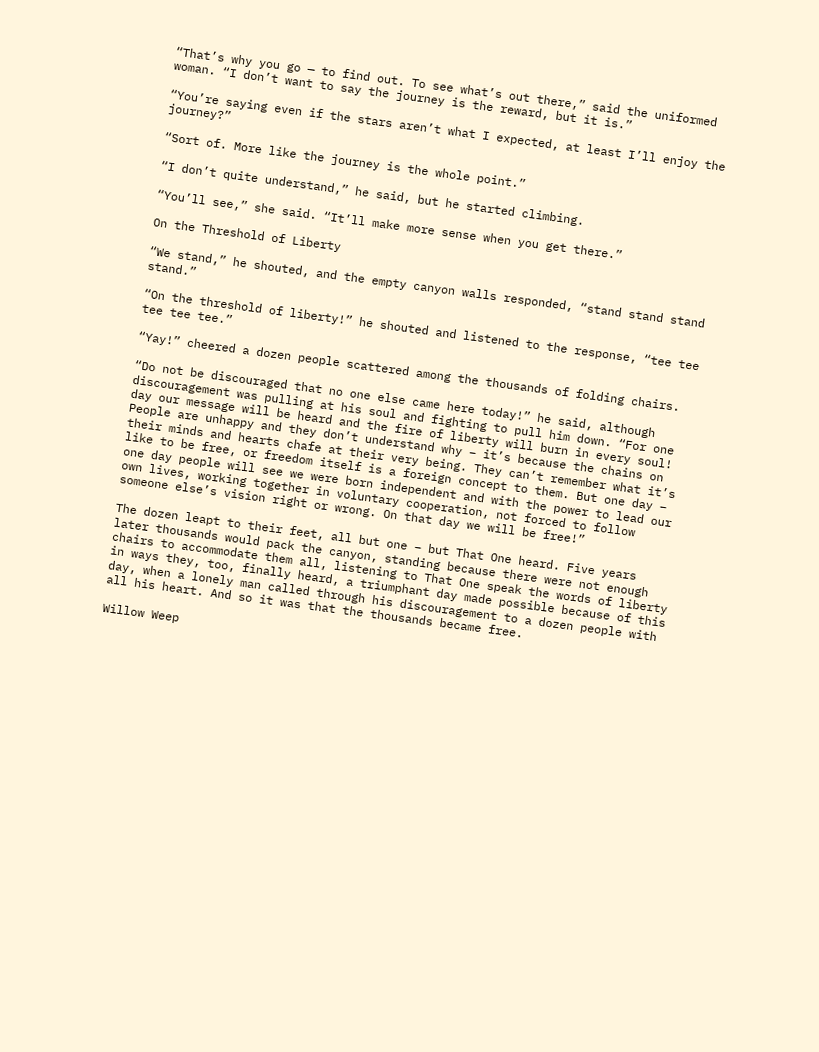“That’s why you go — to find out. To see what’s out there,” said the uniformed woman. “I don’t want to say the journey is the reward, but it is.”

“You’re saying even if the stars aren’t what I expected, at least I’ll enjoy the journey?”

“Sort of. More like the journey is the whole point.”

“I don’t quite understand,” he said, but he started climbing.

“You’ll see,” she said. “It’ll make more sense when you get there.”

On the Threshold of Liberty

“We stand,” he shouted, and the empty canyon walls responded, “stand stand stand stand.”

“On the threshold of liberty!” he shouted and listened to the response, “tee tee tee tee tee.”

“Yay!” cheered a dozen people scattered among the thousands of folding chairs.

“Do not be discouraged that no one else came here today!” he said, although discouragement was pulling at his soul and fighting to pull him down. “For one day our message will be heard and the fire of liberty will burn in every soul! People are unhappy and they don’t understand why – it’s because the chains on their minds and hearts chafe at their very being. They can’t remember what it’s like to be free, or freedom itself is a foreign concept to them. But one day – one day people will see we were born independent and with the power to lead our own lives, working together in voluntary cooperation, not forced to follow someone else’s vision right or wrong. On that day we will be free!”

The dozen leapt to their feet, all but one – but That One heard. Five years later thousands would pack the canyon, standing because there were not enough chairs to accommodate them all, listening to That One speak the words of liberty in ways they, too, finally heard, a triumphant day made possible because of this day, when a lonely man called through his discouragement to a dozen people with all his heart. And so it was that the thousands became free.

Willow Weep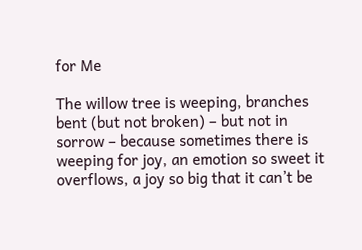for Me

The willow tree is weeping, branches bent (but not broken) – but not in sorrow – because sometimes there is weeping for joy, an emotion so sweet it overflows, a joy so big that it can’t be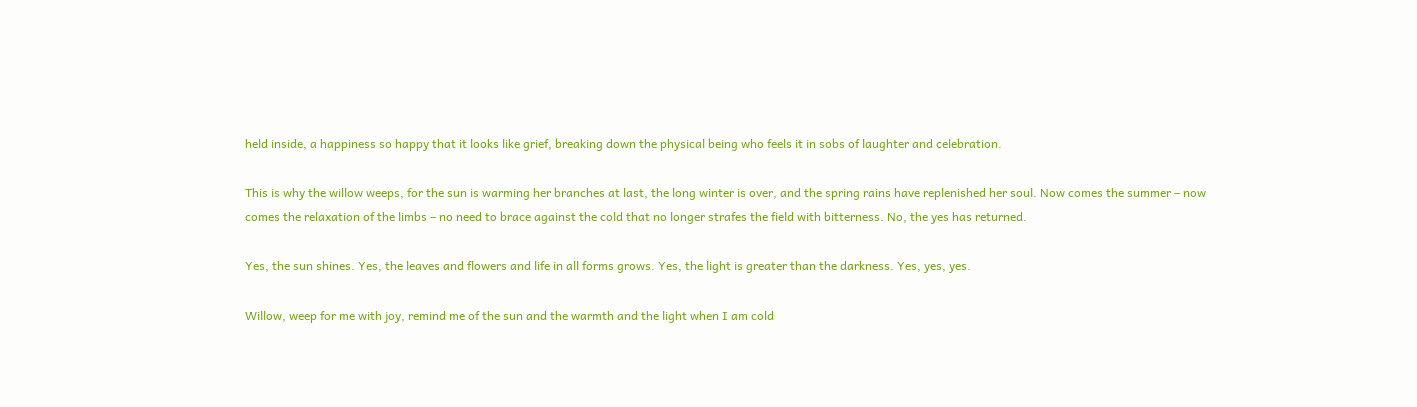held inside, a happiness so happy that it looks like grief, breaking down the physical being who feels it in sobs of laughter and celebration.

This is why the willow weeps, for the sun is warming her branches at last, the long winter is over, and the spring rains have replenished her soul. Now comes the summer – now comes the relaxation of the limbs – no need to brace against the cold that no longer strafes the field with bitterness. No, the yes has returned.

Yes, the sun shines. Yes, the leaves and flowers and life in all forms grows. Yes, the light is greater than the darkness. Yes, yes, yes.

Willow, weep for me with joy, remind me of the sun and the warmth and the light when I am cold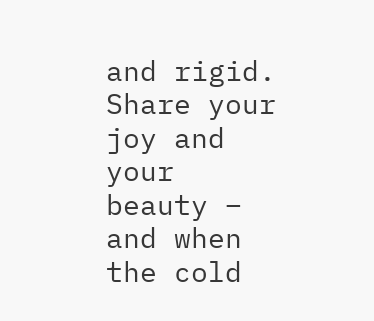and rigid. Share your joy and your beauty – and when the cold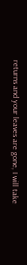returns and your leaves are gone, I will take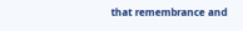that remembrance and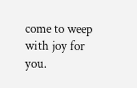come to weep with joy for you.